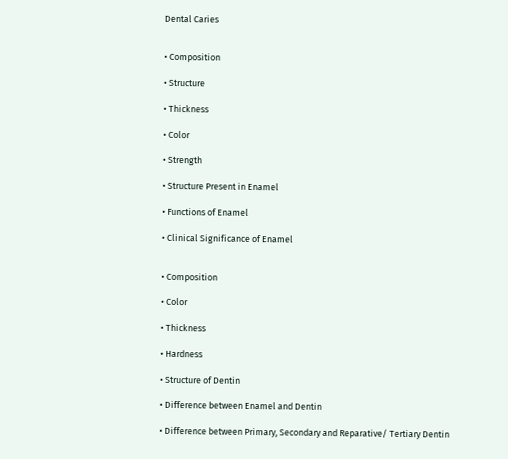Dental Caries


• Composition

• Structure

• Thickness

• Color

• Strength

• Structure Present in Enamel

• Functions of Enamel

• Clinical Significance of Enamel


• Composition

• Color

• Thickness

• Hardness

• Structure of Dentin

• Difference between Enamel and Dentin

• Difference between Primary, Secondary and Reparative/ Tertiary Dentin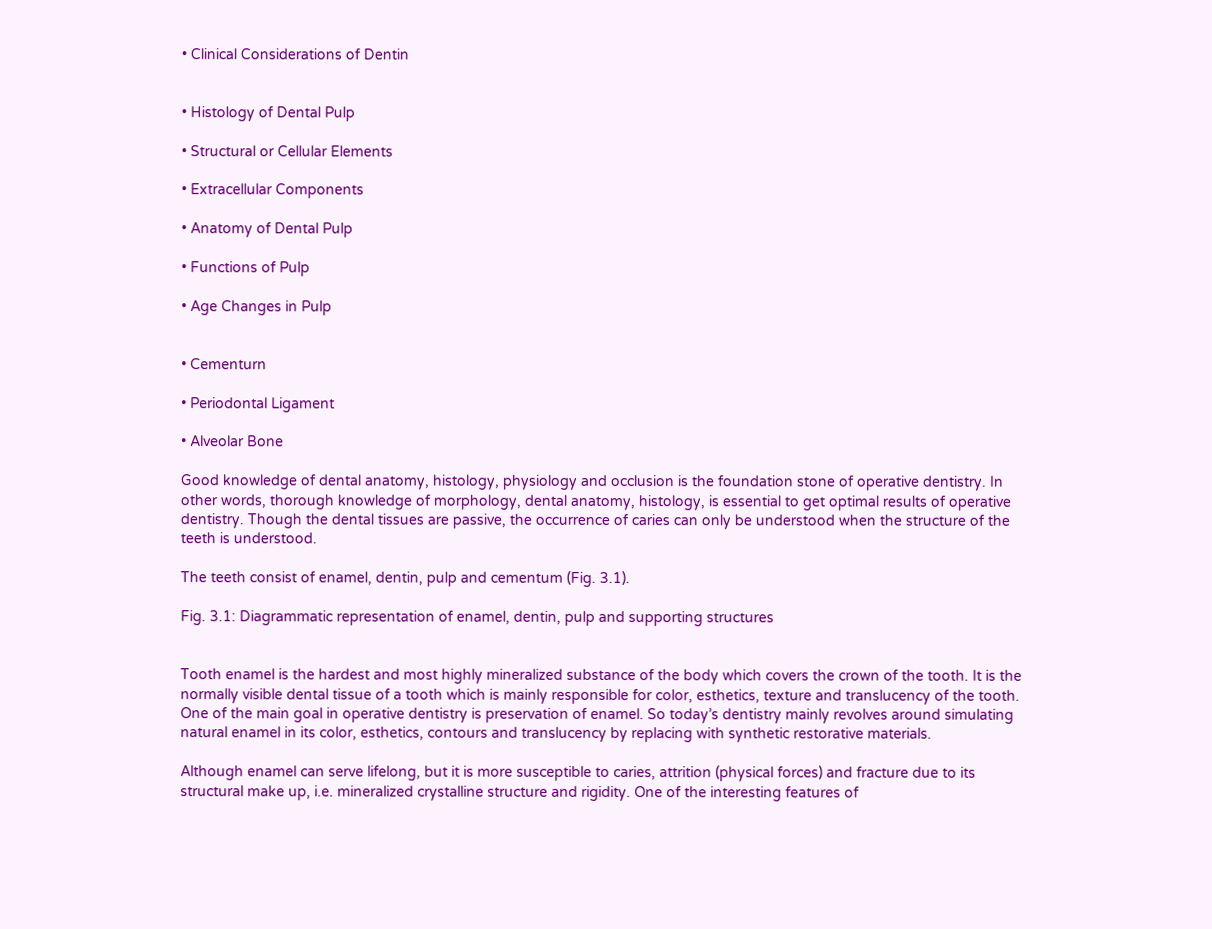• Clinical Considerations of Dentin


• Histology of Dental Pulp

• Structural or Cellular Elements

• Extracellular Components

• Anatomy of Dental Pulp

• Functions of Pulp

• Age Changes in Pulp


• Cementurn

• Periodontal Ligament

• Alveolar Bone

Good knowledge of dental anatomy, histology, physiology and occlusion is the foundation stone of operative dentistry. In other words, thorough knowledge of morphology, dental anatomy, histology, is essential to get optimal results of operative dentistry. Though the dental tissues are passive, the occurrence of caries can only be understood when the structure of the teeth is understood.

The teeth consist of enamel, dentin, pulp and cementum (Fig. 3.1).

Fig. 3.1: Diagrammatic representation of enamel, dentin, pulp and supporting structures


Tooth enamel is the hardest and most highly mineralized substance of the body which covers the crown of the tooth. It is the normally visible dental tissue of a tooth which is mainly responsible for color, esthetics, texture and translucency of the tooth. One of the main goal in operative dentistry is preservation of enamel. So today’s dentistry mainly revolves around simulating natural enamel in its color, esthetics, contours and translucency by replacing with synthetic restorative materials.

Although enamel can serve lifelong, but it is more susceptible to caries, attrition (physical forces) and fracture due to its structural make up, i.e. mineralized crystalline structure and rigidity. One of the interesting features of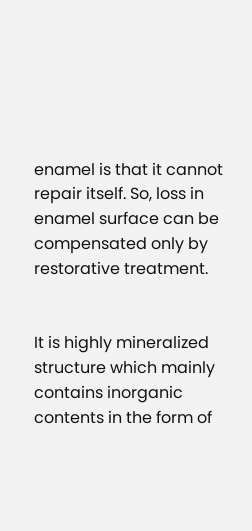enamel is that it cannot repair itself. So, loss in enamel surface can be compensated only by restorative treatment.


It is highly mineralized structure which mainly contains inorganic contents in the form of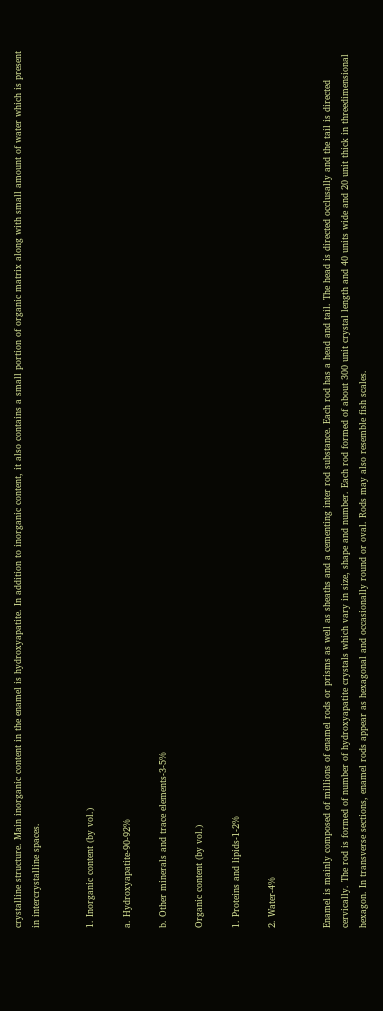crystalline structure. Main inorganic content in the enamel is hydroxyapatite. In addition to inorganic content, it also contains a small portion of organic matrix along with small amount of water which is present in intercrystalline spaces.


1. Inorganic content (by vol.)

a. Hydroxyapatite-90-92%

b. Other minerals and trace elements-3-5%

Organic content (by vol.)

1. Proteins and lipids-1-2%

2. Water-4%


Enamel is mainly composed of millions of enamel rods or prisms as well as sheaths and a cementing inter rod substance. Each rod has a head and tail. The head is directed occlusally and the tail is directed cervically. The rod is formed of number of hydroxyapatite crystals which vary in size, shape and number. Each rod formed of about 300 unit crystal length and 40 units wide and 20 unit thick in threedimensional hexagon. In transverse sections, enamel rods appear as hexagonal and occasionally round or oval. Rods may also resemble fish scales.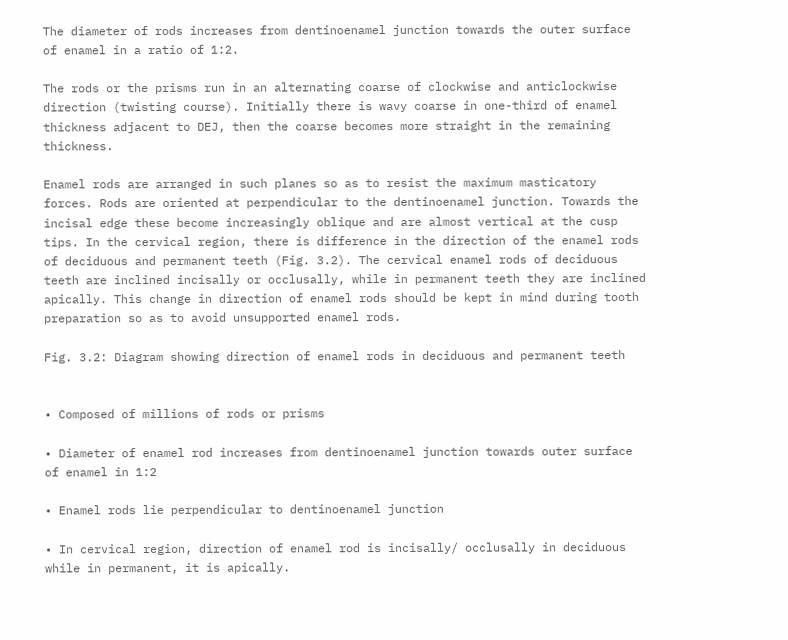The diameter of rods increases from dentinoenamel junction towards the outer surface of enamel in a ratio of 1:2.

The rods or the prisms run in an alternating coarse of clockwise and anticlockwise direction (twisting course). Initially there is wavy coarse in one-third of enamel thickness adjacent to DEJ, then the coarse becomes more straight in the remaining thickness.

Enamel rods are arranged in such planes so as to resist the maximum masticatory forces. Rods are oriented at perpendicular to the dentinoenamel junction. Towards the incisal edge these become increasingly oblique and are almost vertical at the cusp tips. In the cervical region, there is difference in the direction of the enamel rods of deciduous and permanent teeth (Fig. 3.2). The cervical enamel rods of deciduous teeth are inclined incisally or occlusally, while in permanent teeth they are inclined apically. This change in direction of enamel rods should be kept in mind during tooth preparation so as to avoid unsupported enamel rods.

Fig. 3.2: Diagram showing direction of enamel rods in deciduous and permanent teeth


• Composed of millions of rods or prisms

• Diameter of enamel rod increases from dentinoenamel junction towards outer surface of enamel in 1:2

• Enamel rods lie perpendicular to dentinoenamel junction

• In cervical region, direction of enamel rod is incisally/ occlusally in deciduous while in permanent, it is apically.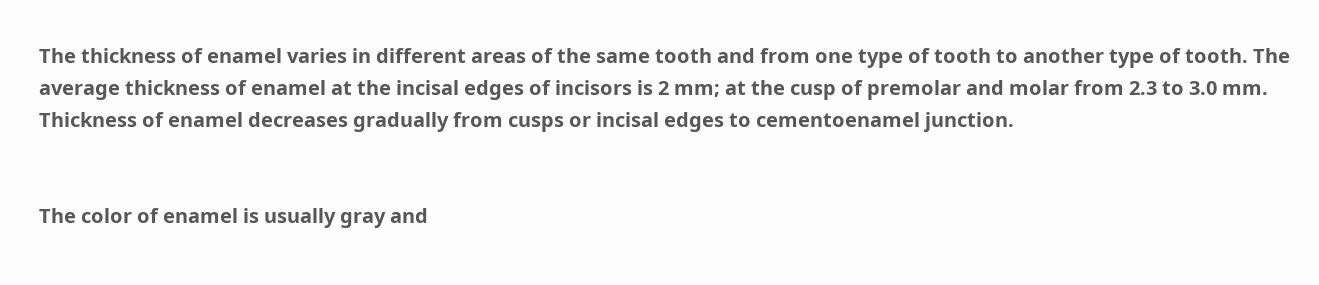The thickness of enamel varies in different areas of the same tooth and from one type of tooth to another type of tooth. The average thickness of enamel at the incisal edges of incisors is 2 mm; at the cusp of premolar and molar from 2.3 to 3.0 mm. Thickness of enamel decreases gradually from cusps or incisal edges to cementoenamel junction.


The color of enamel is usually gray and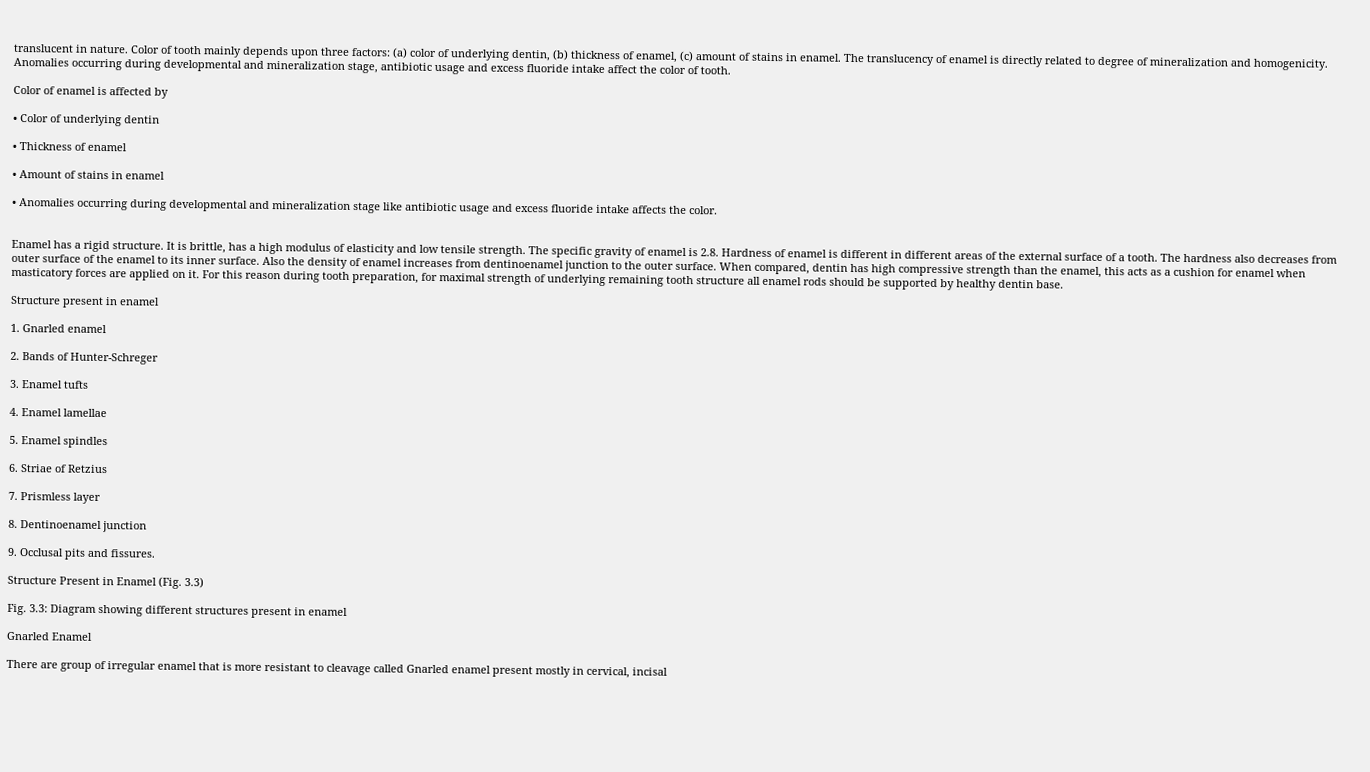translucent in nature. Color of tooth mainly depends upon three factors: (a) color of underlying dentin, (b) thickness of enamel, (c) amount of stains in enamel. The translucency of enamel is directly related to degree of mineralization and homogenicity. Anomalies occurring during developmental and mineralization stage, antibiotic usage and excess fluoride intake affect the color of tooth.

Color of enamel is affected by

• Color of underlying dentin

• Thickness of enamel

• Amount of stains in enamel

• Anomalies occurring during developmental and mineralization stage like antibiotic usage and excess fluoride intake affects the color.


Enamel has a rigid structure. It is brittle, has a high modulus of elasticity and low tensile strength. The specific gravity of enamel is 2.8. Hardness of enamel is different in different areas of the external surface of a tooth. The hardness also decreases from outer surface of the enamel to its inner surface. Also the density of enamel increases from dentinoenamel junction to the outer surface. When compared, dentin has high compressive strength than the enamel, this acts as a cushion for enamel when masticatory forces are applied on it. For this reason during tooth preparation, for maximal strength of underlying remaining tooth structure all enamel rods should be supported by healthy dentin base.

Structure present in enamel

1. Gnarled enamel

2. Bands of Hunter-Schreger

3. Enamel tufts

4. Enamel lamellae

5. Enamel spindles

6. Striae of Retzius

7. Prismless layer

8. Dentinoenamel junction

9. Occlusal pits and fissures.

Structure Present in Enamel (Fig. 3.3)

Fig. 3.3: Diagram showing different structures present in enamel

Gnarled Enamel

There are group of irregular enamel that is more resistant to cleavage called Gnarled enamel present mostly in cervical, incisal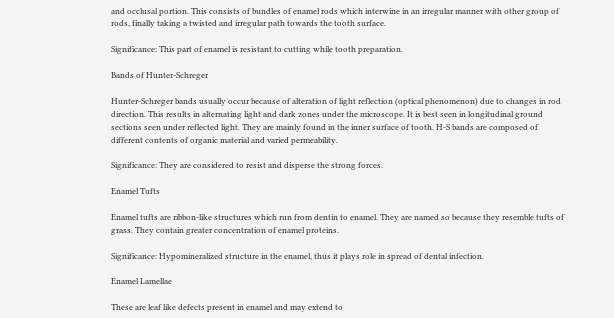and occlusal portion. This consists of bundles of enamel rods which interwine in an irregular manner with other group of rods, finally taking a twisted and irregular path towards the tooth surface.

Significance: This part of enamel is resistant to cutting while tooth preparation.

Bands of Hunter-Schreger

Hunter-Schreger bands usually occur because of alteration of light reflection (optical phenomenon) due to changes in rod direction. This results in alternating light and dark zones under the microscope. It is best seen in longitudinal ground sections seen under reflected light. They are mainly found in the inner surface of tooth. H-S bands are composed of different contents of organic material and varied permeability.

Significance: They are considered to resist and disperse the strong forces.

Enamel Tufts

Enamel tufts are ribbon-like structures which run from dentin to enamel. They are named so because they resemble tufts of grass. They contain greater concentration of enamel proteins.

Significance: Hypomineralized structure in the enamel, thus it plays role in spread of dental infection.

Enamel Lamellae

These are leaf like defects present in enamel and may extend to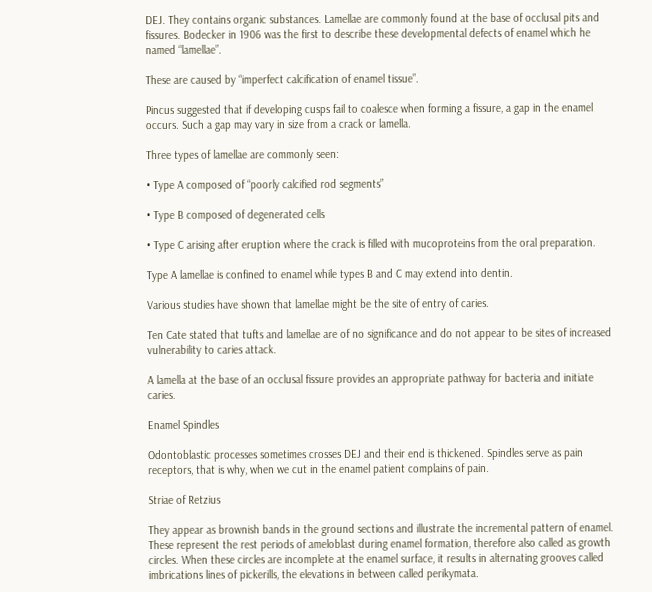DEJ. They contains organic substances. Lamellae are commonly found at the base of occlusal pits and fissures. Bodecker in 1906 was the first to describe these developmental defects of enamel which he named “lamellae”.

These are caused by “imperfect calcification of enamel tissue”.

Pincus suggested that if developing cusps fail to coalesce when forming a fissure, a gap in the enamel occurs. Such a gap may vary in size from a crack or lamella.

Three types of lamellae are commonly seen:

• Type A composed of “poorly calcified rod segments”

• Type B composed of degenerated cells

• Type C arising after eruption where the crack is filled with mucoproteins from the oral preparation.

Type A lamellae is confined to enamel while types B and C may extend into dentin.

Various studies have shown that lamellae might be the site of entry of caries.

Ten Cate stated that tufts and lamellae are of no significance and do not appear to be sites of increased vulnerability to caries attack.

A lamella at the base of an occlusal fissure provides an appropriate pathway for bacteria and initiate caries.

Enamel Spindles

Odontoblastic processes sometimes crosses DEJ and their end is thickened. Spindles serve as pain receptors, that is why, when we cut in the enamel patient complains of pain.

Striae of Retzius

They appear as brownish bands in the ground sections and illustrate the incremental pattern of enamel. These represent the rest periods of ameloblast during enamel formation, therefore also called as growth circles. When these circles are incomplete at the enamel surface, it results in alternating grooves called imbrications lines of pickerills, the elevations in between called perikymata.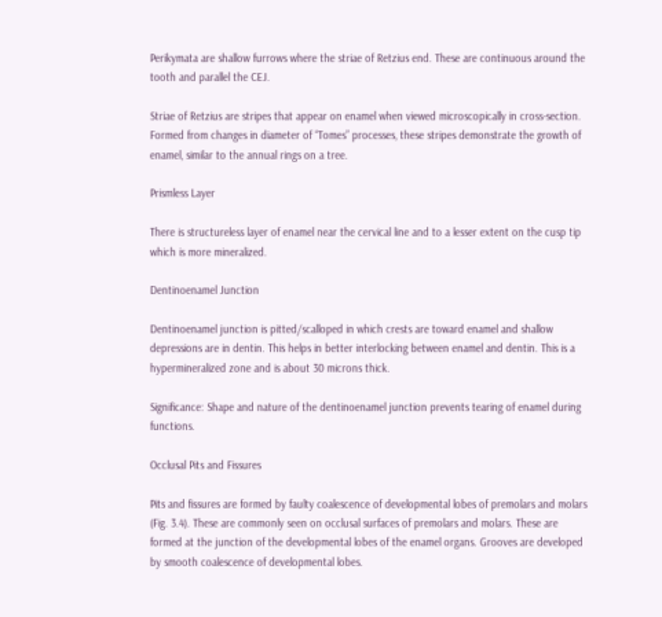Perikymata are shallow furrows where the striae of Retzius end. These are continuous around the tooth and parallel the CEJ.

Striae of Retzius are stripes that appear on enamel when viewed microscopically in cross-section. Formed from changes in diameter of “Tomes” processes, these stripes demonstrate the growth of enamel, similar to the annual rings on a tree.

Prismless Layer

There is structureless layer of enamel near the cervical line and to a lesser extent on the cusp tip which is more mineralized.

Dentinoenamel Junction

Dentinoenamel junction is pitted/scalloped in which crests are toward enamel and shallow depressions are in dentin. This helps in better interlocking between enamel and dentin. This is a hypermineralized zone and is about 30 microns thick.

Significance: Shape and nature of the dentinoenamel junction prevents tearing of enamel during functions.

Occlusal Pits and Fissures

Pits and fissures are formed by faulty coalescence of developmental lobes of premolars and molars (Fig. 3.4). These are commonly seen on occlusal surfaces of premolars and molars. These are formed at the junction of the developmental lobes of the enamel organs. Grooves are developed by smooth coalescence of developmental lobes.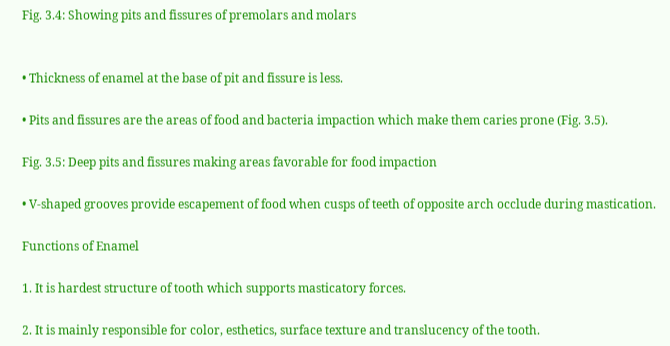Fig. 3.4: Showing pits and fissures of premolars and molars


• Thickness of enamel at the base of pit and fissure is less.

• Pits and fissures are the areas of food and bacteria impaction which make them caries prone (Fig. 3.5).

Fig. 3.5: Deep pits and fissures making areas favorable for food impaction

• V-shaped grooves provide escapement of food when cusps of teeth of opposite arch occlude during mastication.

Functions of Enamel

1. It is hardest structure of tooth which supports masticatory forces.

2. It is mainly responsible for color, esthetics, surface texture and translucency of the tooth.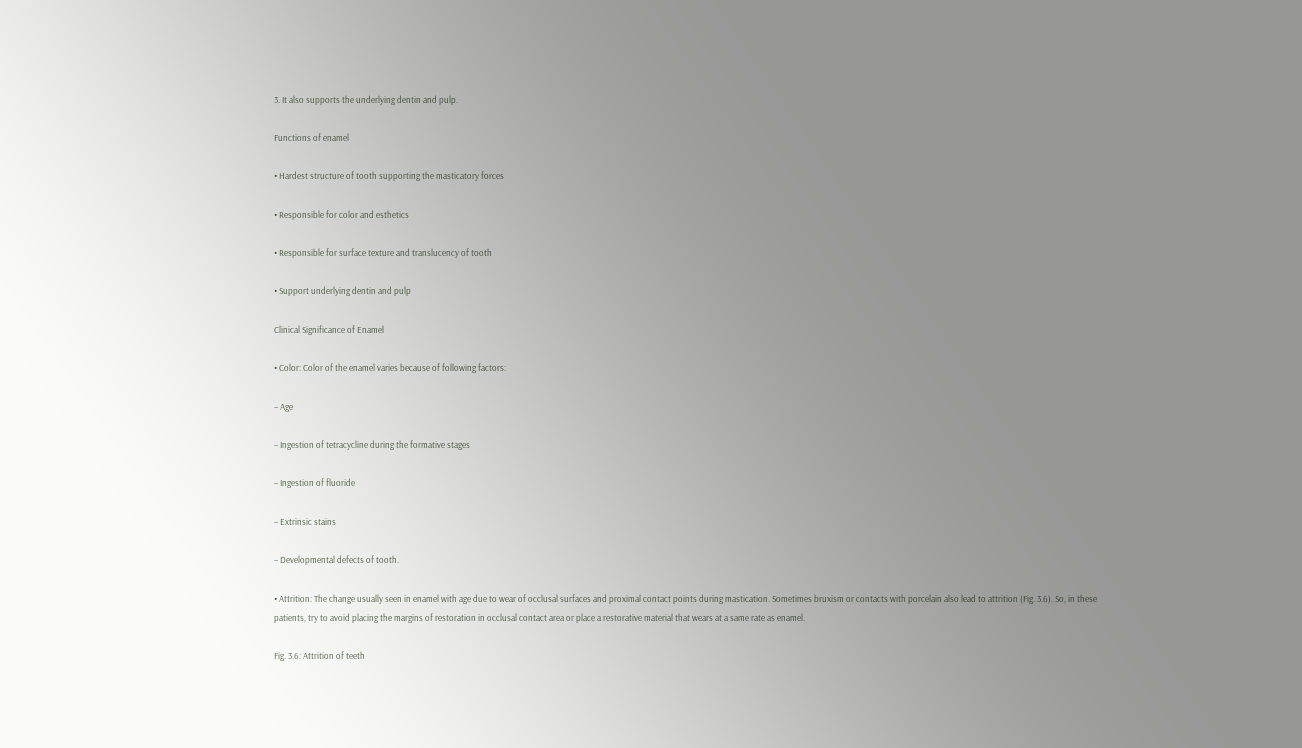3. It also supports the underlying dentin and pulp.

Functions of enamel

• Hardest structure of tooth supporting the masticatory forces

• Responsible for color and esthetics

• Responsible for surface texture and translucency of tooth

• Support underlying dentin and pulp

Clinical Significance of Enamel

• Color: Color of the enamel varies because of following factors:

– Age

– Ingestion of tetracycline during the formative stages

– Ingestion of fluoride

– Extrinsic stains

– Developmental defects of tooth.

• Attrition: The change usually seen in enamel with age due to wear of occlusal surfaces and proximal contact points during mastication. Sometimes bruxism or contacts with porcelain also lead to attrition (Fig. 3.6). So, in these patients, try to avoid placing the margins of restoration in occlusal contact area or place a restorative material that wears at a same rate as enamel.

Fig. 3.6: Attrition of teeth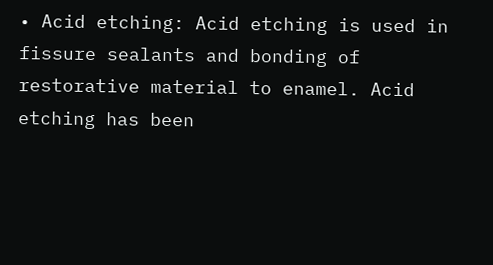• Acid etching: Acid etching is used in fissure sealants and bonding of restorative material to enamel. Acid etching has been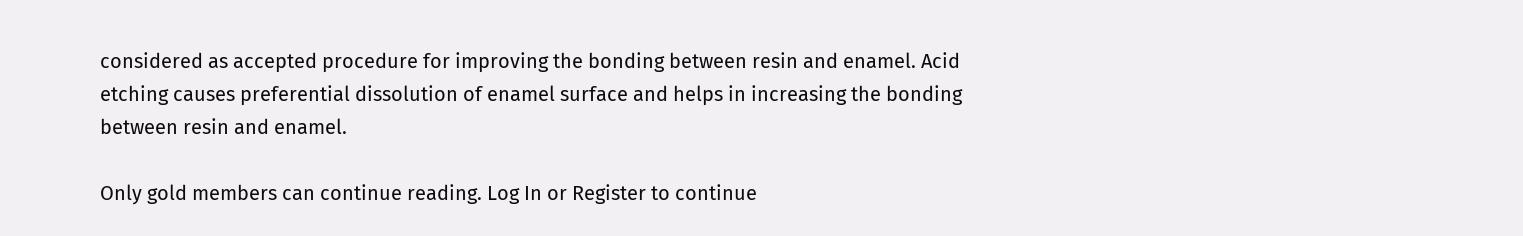considered as accepted procedure for improving the bonding between resin and enamel. Acid etching causes preferential dissolution of enamel surface and helps in increasing the bonding between resin and enamel.

Only gold members can continue reading. Log In or Register to continue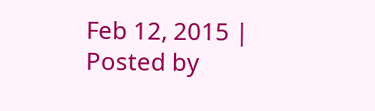Feb 12, 2015 | Posted by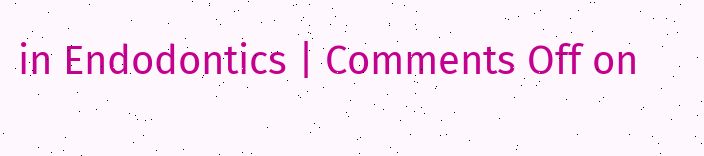in Endodontics | Comments Off on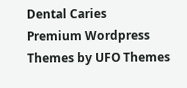Dental Caries
Premium Wordpress Themes by UFO Themes